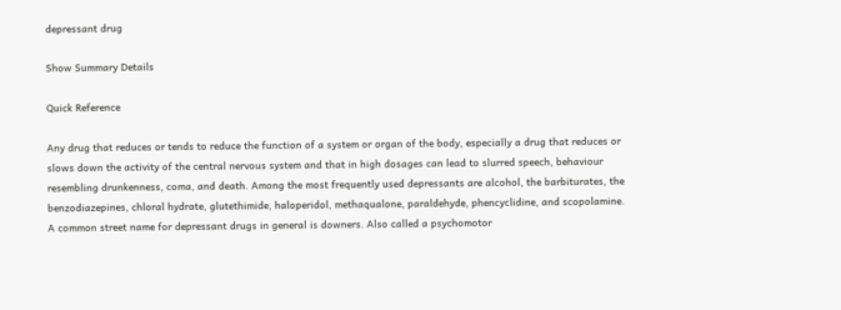depressant drug

Show Summary Details

Quick Reference

Any drug that reduces or tends to reduce the function of a system or organ of the body, especially a drug that reduces or slows down the activity of the central nervous system and that in high dosages can lead to slurred speech, behaviour resembling drunkenness, coma, and death. Among the most frequently used depressants are alcohol, the barbiturates, the benzodiazepines, chloral hydrate, glutethimide, haloperidol, methaqualone, paraldehyde, phencyclidine, and scopolamine. A common street name for depressant drugs in general is downers. Also called a psychomotor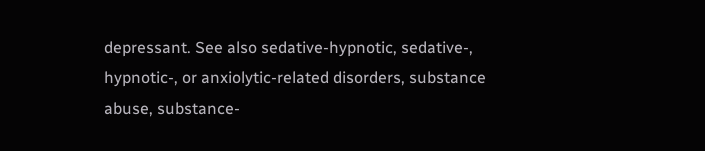depressant. See also sedative-hypnotic, sedative-, hypnotic-, or anxiolytic-related disorders, substance abuse, substance-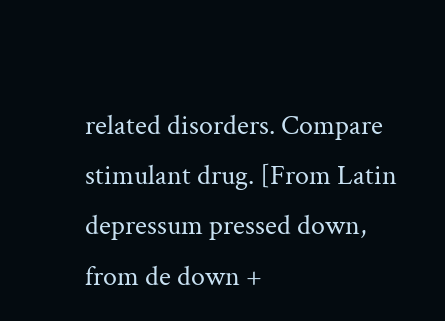related disorders. Compare stimulant drug. [From Latin depressum pressed down, from de down +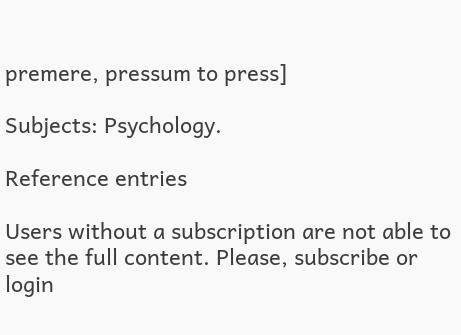premere, pressum to press]

Subjects: Psychology.

Reference entries

Users without a subscription are not able to see the full content. Please, subscribe or login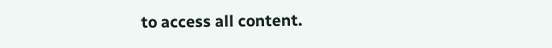to access all content.